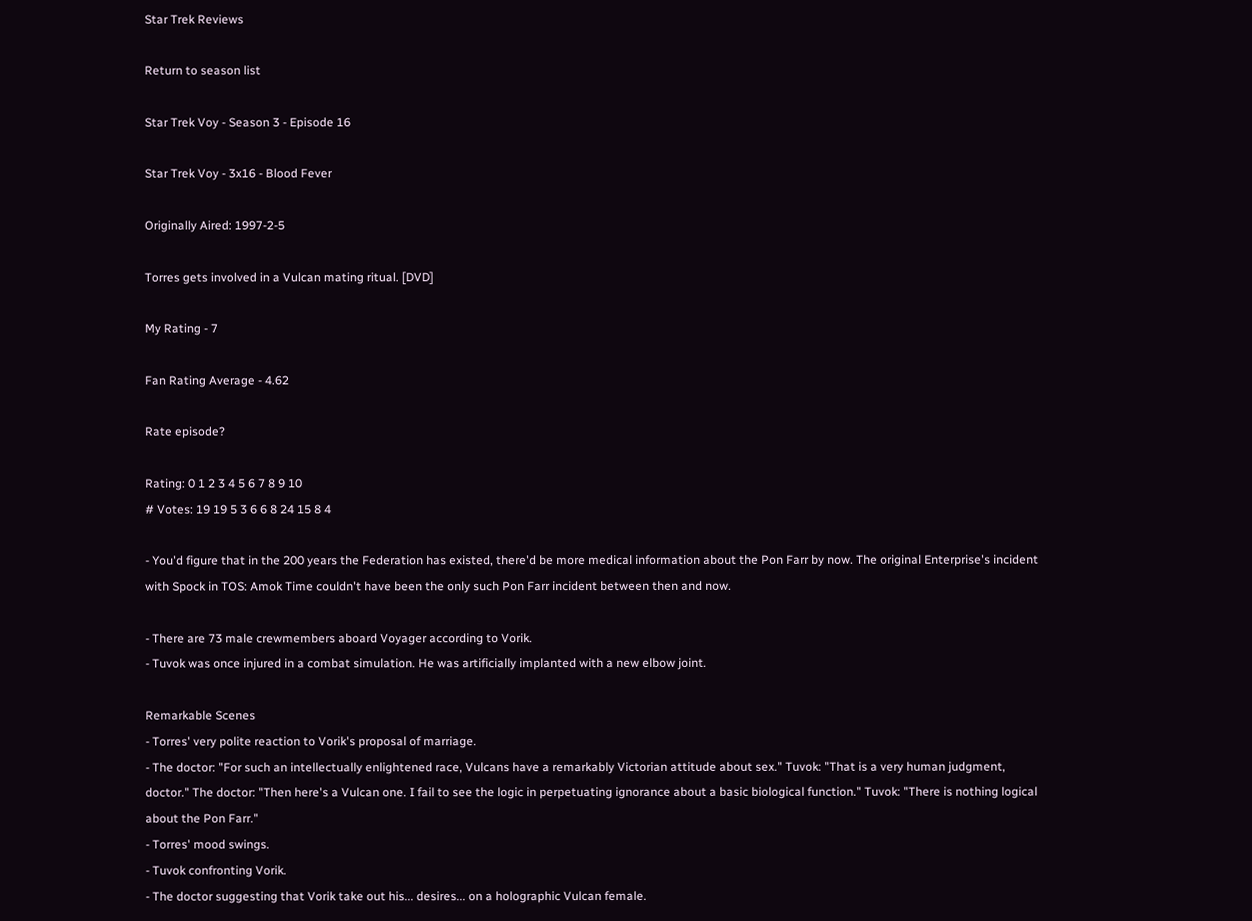Star Trek Reviews

Return to season list

Star Trek Voy - Season 3 - Episode 16

Star Trek Voy - 3x16 - Blood Fever

Originally Aired: 1997-2-5

Torres gets involved in a Vulcan mating ritual. [DVD]

My Rating - 7

Fan Rating Average - 4.62

Rate episode?

Rating: 0 1 2 3 4 5 6 7 8 9 10
# Votes: 19 19 5 3 6 6 8 24 15 8 4

- You'd figure that in the 200 years the Federation has existed, there'd be more medical information about the Pon Farr by now. The original Enterprise's incident with Spock in TOS: Amok Time couldn't have been the only such Pon Farr incident between then and now.

- There are 73 male crewmembers aboard Voyager according to Vorik.
- Tuvok was once injured in a combat simulation. He was artificially implanted with a new elbow joint.

Remarkable Scenes
- Torres' very polite reaction to Vorik's proposal of marriage.
- The doctor: "For such an intellectually enlightened race, Vulcans have a remarkably Victorian attitude about sex." Tuvok: "That is a very human judgment, doctor." The doctor: "Then here's a Vulcan one. I fail to see the logic in perpetuating ignorance about a basic biological function." Tuvok: "There is nothing logical about the Pon Farr."
- Torres' mood swings.
- Tuvok confronting Vorik.
- The doctor suggesting that Vorik take out his... desires... on a holographic Vulcan female.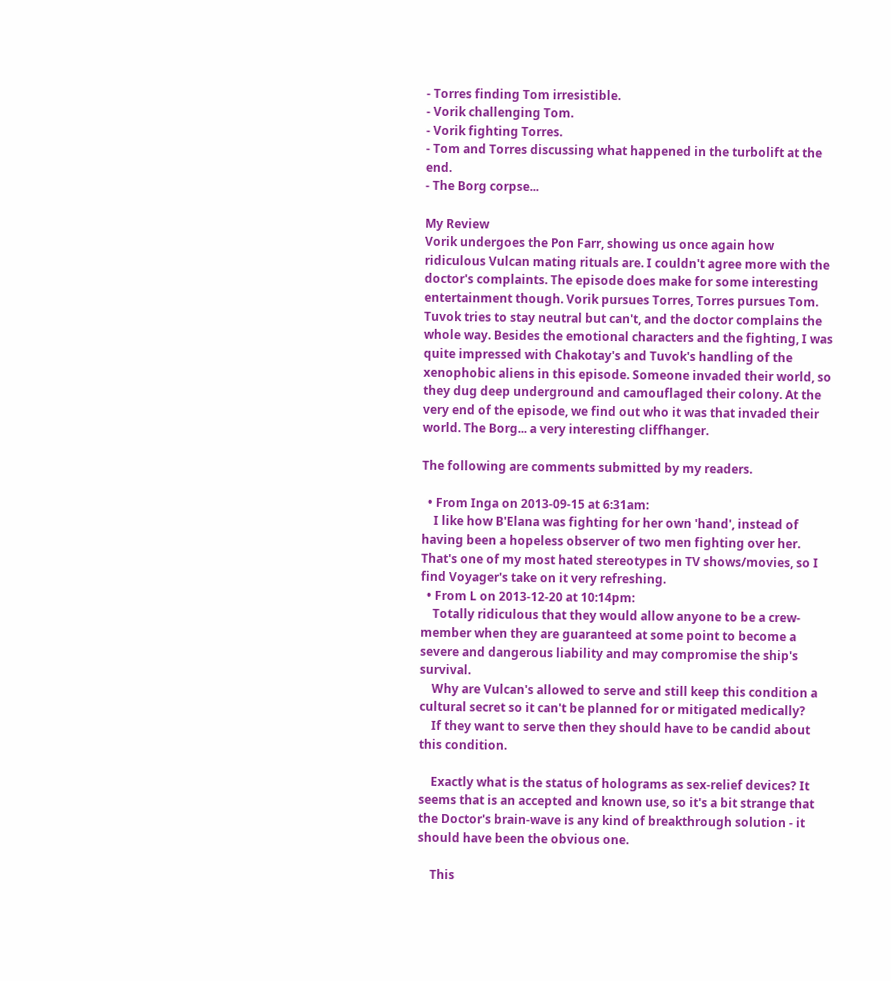- Torres finding Tom irresistible.
- Vorik challenging Tom.
- Vorik fighting Torres.
- Tom and Torres discussing what happened in the turbolift at the end.
- The Borg corpse...

My Review
Vorik undergoes the Pon Farr, showing us once again how ridiculous Vulcan mating rituals are. I couldn't agree more with the doctor's complaints. The episode does make for some interesting entertainment though. Vorik pursues Torres, Torres pursues Tom. Tuvok tries to stay neutral but can't, and the doctor complains the whole way. Besides the emotional characters and the fighting, I was quite impressed with Chakotay's and Tuvok's handling of the xenophobic aliens in this episode. Someone invaded their world, so they dug deep underground and camouflaged their colony. At the very end of the episode, we find out who it was that invaded their world. The Borg... a very interesting cliffhanger.

The following are comments submitted by my readers.

  • From Inga on 2013-09-15 at 6:31am:
    I like how B'Elana was fighting for her own 'hand', instead of having been a hopeless observer of two men fighting over her. That's one of my most hated stereotypes in TV shows/movies, so I find Voyager's take on it very refreshing.
  • From L on 2013-12-20 at 10:14pm:
    Totally ridiculous that they would allow anyone to be a crew-member when they are guaranteed at some point to become a severe and dangerous liability and may compromise the ship's survival.
    Why are Vulcan's allowed to serve and still keep this condition a cultural secret so it can't be planned for or mitigated medically?
    If they want to serve then they should have to be candid about this condition.

    Exactly what is the status of holograms as sex-relief devices? It seems that is an accepted and known use, so it's a bit strange that the Doctor's brain-wave is any kind of breakthrough solution - it should have been the obvious one.

    This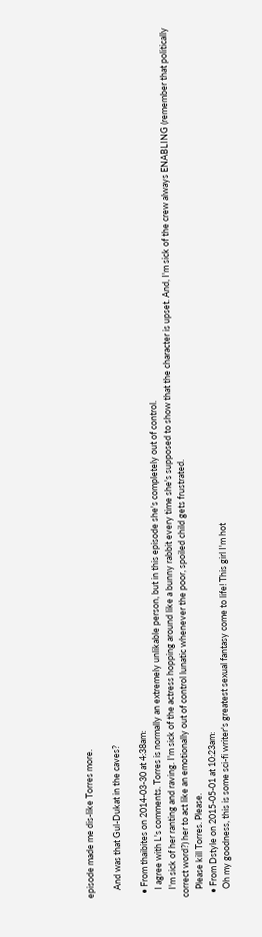episode made me dis-like Torres more.

    And was that Gul-Dukat in the caves?

  • From thaibites on 2014-03-30 at 4:38am:
    I agree with L's comments. Torres is normally an extremely unlikable person, but in this episode she's completely out of control.
    I'm sick of her ranting and raving. I'm sick of the actress hopping around like a bunny rabbit every time she's supposed to show that the character is upset. And, I'm sick of the crew always ENABLING (remember that politically correct word?) her to act like an emotionally out of control lunatic whenever the poor, spoiled child gets frustrated.
    Please kill Torres. Please.
  • From Dstyle on 2015-05-01 at 10:23am:
    Oh my goodness, this is some sci-fi writer's greatest sexual fantasy come to life! This girl I'm hot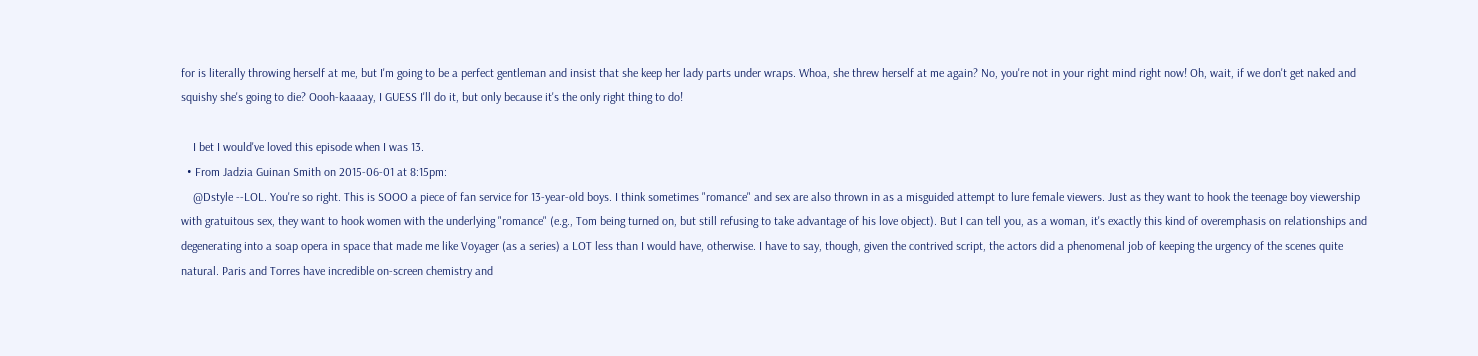for is literally throwing herself at me, but I'm going to be a perfect gentleman and insist that she keep her lady parts under wraps. Whoa, she threw herself at me again? No, you're not in your right mind right now! Oh, wait, if we don't get naked and squishy she's going to die? Oooh-kaaaay, I GUESS I'll do it, but only because it's the only right thing to do!

    I bet I would've loved this episode when I was 13.
  • From Jadzia Guinan Smith on 2015-06-01 at 8:15pm:
    @Dstyle --LOL. You're so right. This is SOOO a piece of fan service for 13-year-old boys. I think sometimes "romance" and sex are also thrown in as a misguided attempt to lure female viewers. Just as they want to hook the teenage boy viewership with gratuitous sex, they want to hook women with the underlying "romance" (e.g., Tom being turned on, but still refusing to take advantage of his love object). But I can tell you, as a woman, it's exactly this kind of overemphasis on relationships and degenerating into a soap opera in space that made me like Voyager (as a series) a LOT less than I would have, otherwise. I have to say, though, given the contrived script, the actors did a phenomenal job of keeping the urgency of the scenes quite natural. Paris and Torres have incredible on-screen chemistry and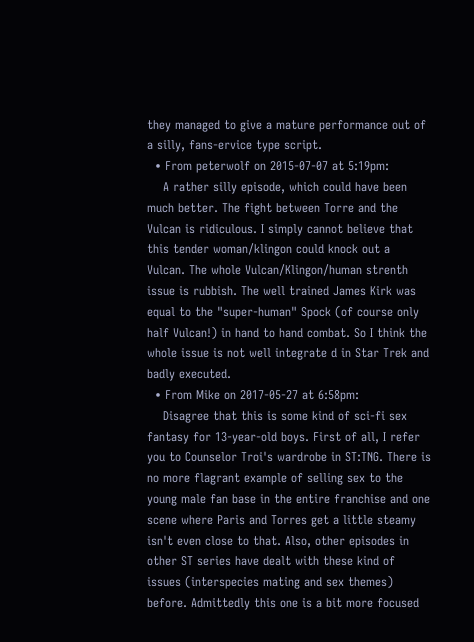they managed to give a mature performance out of a silly, fans-ervice type script.
  • From peterwolf on 2015-07-07 at 5:19pm:
    A rather silly episode, which could have been much better. The fight between Torre and the Vulcan is ridiculous. I simply cannot believe that this tender woman/klingon could knock out a Vulcan. The whole Vulcan/Klingon/human strenth issue is rubbish. The well trained James Kirk was equal to the "super-human" Spock (of course only half Vulcan!) in hand to hand combat. So I think the whole issue is not well integrate d in Star Trek and badly executed.
  • From Mike on 2017-05-27 at 6:58pm:
    Disagree that this is some kind of sci-fi sex fantasy for 13-year-old boys. First of all, I refer you to Counselor Troi's wardrobe in ST:TNG. There is no more flagrant example of selling sex to the young male fan base in the entire franchise and one scene where Paris and Torres get a little steamy isn't even close to that. Also, other episodes in other ST series have dealt with these kind of issues (interspecies mating and sex themes) before. Admittedly this one is a bit more focused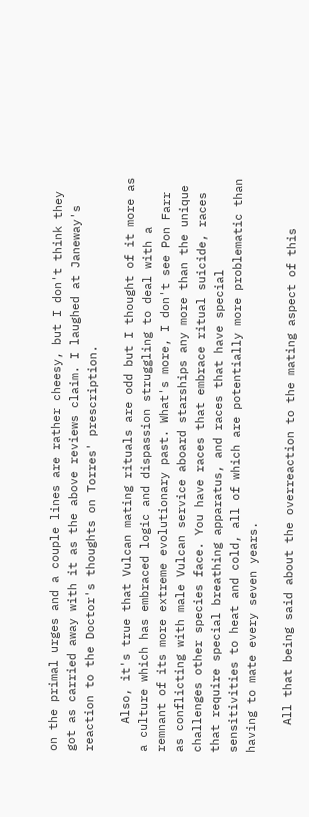on the primal urges and a couple lines are rather cheesy, but I don't think they got as carried away with it as the above reviews claim. I laughed at Janeway's reaction to the Doctor's thoughts on Torres' prescription.

    Also, it's true that Vulcan mating rituals are odd but I thought of it more as a culture which has embraced logic and dispassion struggling to deal with a remnant of its more extreme evolutionary past. What's more, I don't see Pon Farr as conflicting with male Vulcan service aboard starships any more than the unique challenges other species face. You have races that embrace ritual suicide, races that require special breathing apparatus, and races that have special sensitivities to heat and cold, all of which are potentially more problematic than having to mate every seven years.

    All that being said about the overreaction to the mating aspect of this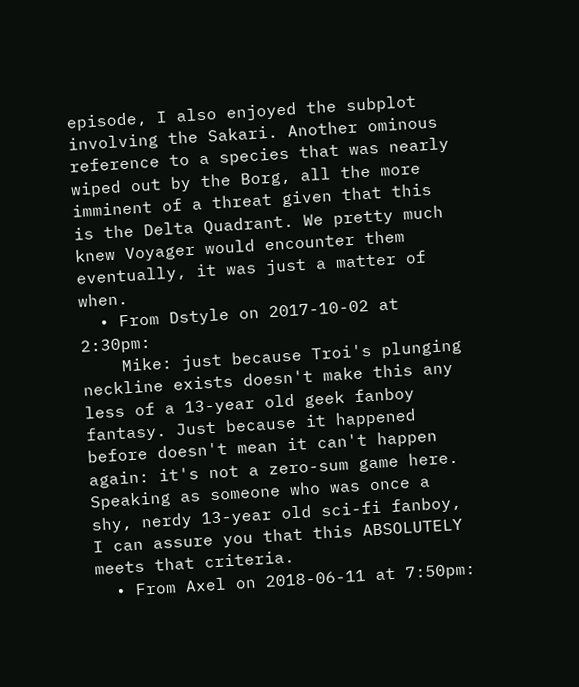episode, I also enjoyed the subplot involving the Sakari. Another ominous reference to a species that was nearly wiped out by the Borg, all the more imminent of a threat given that this is the Delta Quadrant. We pretty much knew Voyager would encounter them eventually, it was just a matter of when.
  • From Dstyle on 2017-10-02 at 2:30pm:
    Mike: just because Troi's plunging neckline exists doesn't make this any less of a 13-year old geek fanboy fantasy. Just because it happened before doesn't mean it can't happen again: it's not a zero-sum game here. Speaking as someone who was once a shy, nerdy 13-year old sci-fi fanboy, I can assure you that this ABSOLUTELY meets that criteria.
  • From Axel on 2018-06-11 at 7:50pm: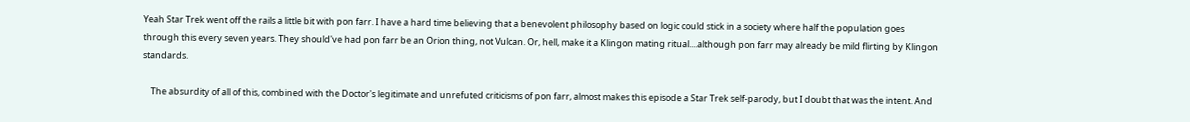Yeah Star Trek went off the rails a little bit with pon farr. I have a hard time believing that a benevolent philosophy based on logic could stick in a society where half the population goes through this every seven years. They should've had pon farr be an Orion thing, not Vulcan. Or, hell, make it a Klingon mating ritual....although pon farr may already be mild flirting by Klingon standards.

    The absurdity of all of this, combined with the Doctor's legitimate and unrefuted criticisms of pon farr, almost makes this episode a Star Trek self-parody, but I doubt that was the intent. And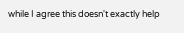while I agree this doesn't exactly help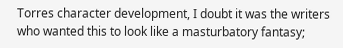Torres character development, I doubt it was the writers who wanted this to look like a masturbatory fantasy;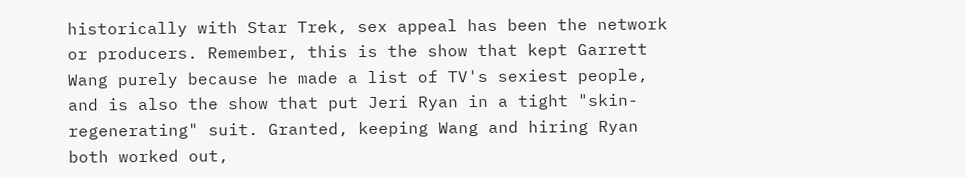historically with Star Trek, sex appeal has been the network or producers. Remember, this is the show that kept Garrett Wang purely because he made a list of TV's sexiest people, and is also the show that put Jeri Ryan in a tight "skin-regenerating" suit. Granted, keeping Wang and hiring Ryan both worked out,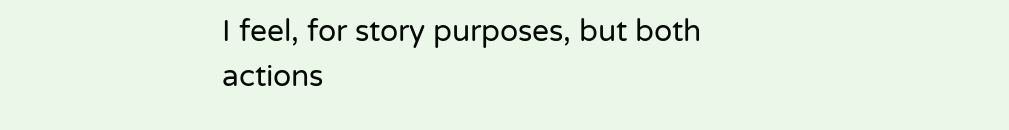I feel, for story purposes, but both actions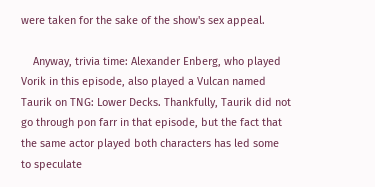were taken for the sake of the show's sex appeal.

    Anyway, trivia time: Alexander Enberg, who played Vorik in this episode, also played a Vulcan named Taurik on TNG: Lower Decks. Thankfully, Taurik did not go through pon farr in that episode, but the fact that the same actor played both characters has led some to speculate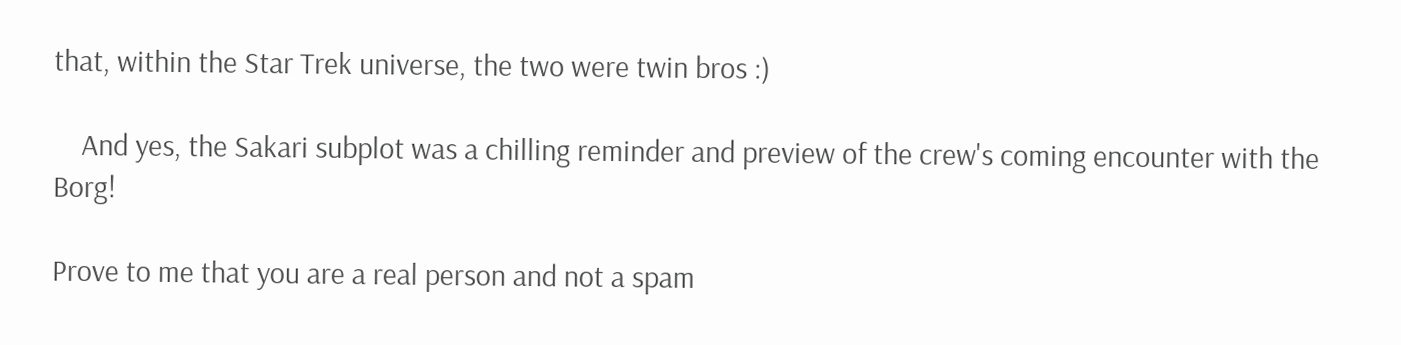that, within the Star Trek universe, the two were twin bros :)

    And yes, the Sakari subplot was a chilling reminder and preview of the crew's coming encounter with the Borg!

Prove to me that you are a real person and not a spam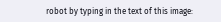robot by typing in the text of this image: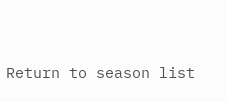Return to season list